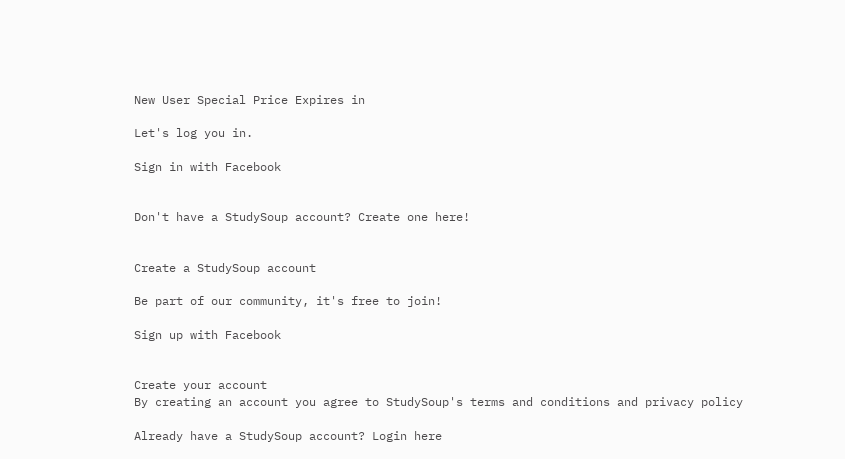New User Special Price Expires in

Let's log you in.

Sign in with Facebook


Don't have a StudySoup account? Create one here!


Create a StudySoup account

Be part of our community, it's free to join!

Sign up with Facebook


Create your account
By creating an account you agree to StudySoup's terms and conditions and privacy policy

Already have a StudySoup account? Login here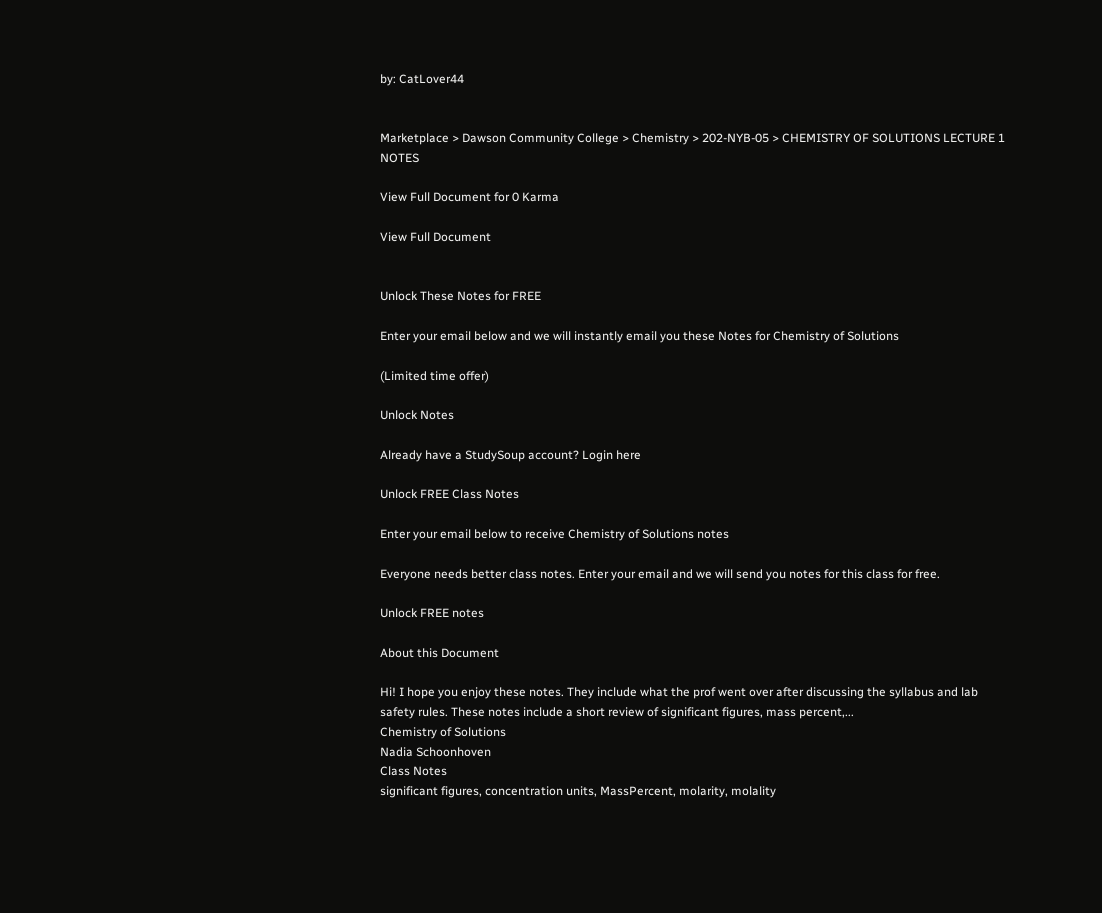by: CatLover44


Marketplace > Dawson Community College > Chemistry > 202-NYB-05 > CHEMISTRY OF SOLUTIONS LECTURE 1 NOTES

View Full Document for 0 Karma

View Full Document


Unlock These Notes for FREE

Enter your email below and we will instantly email you these Notes for Chemistry of Solutions

(Limited time offer)

Unlock Notes

Already have a StudySoup account? Login here

Unlock FREE Class Notes

Enter your email below to receive Chemistry of Solutions notes

Everyone needs better class notes. Enter your email and we will send you notes for this class for free.

Unlock FREE notes

About this Document

Hi! I hope you enjoy these notes. They include what the prof went over after discussing the syllabus and lab safety rules. These notes include a short review of significant figures, mass percent,...
Chemistry of Solutions
Nadia Schoonhoven
Class Notes
significant figures, concentration units, MassPercent, molarity, molality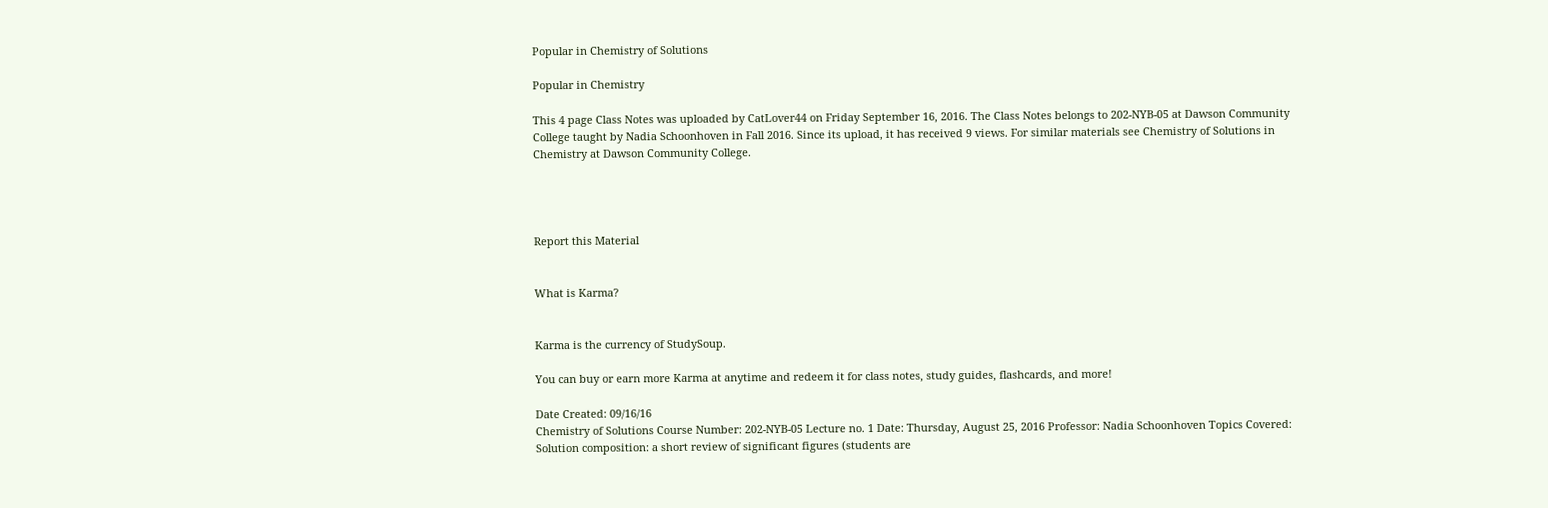Popular in Chemistry of Solutions

Popular in Chemistry

This 4 page Class Notes was uploaded by CatLover44 on Friday September 16, 2016. The Class Notes belongs to 202-NYB-05 at Dawson Community College taught by Nadia Schoonhoven in Fall 2016. Since its upload, it has received 9 views. For similar materials see Chemistry of Solutions in Chemistry at Dawson Community College.




Report this Material


What is Karma?


Karma is the currency of StudySoup.

You can buy or earn more Karma at anytime and redeem it for class notes, study guides, flashcards, and more!

Date Created: 09/16/16
Chemistry of Solutions Course Number: 202-NYB-05 Lecture no. 1 Date: Thursday, August 25, 2016 Professor: Nadia Schoonhoven Topics Covered: Solution composition: a short review of significant figures (students are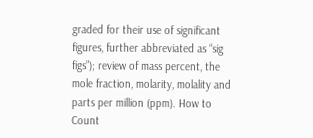graded for their use of significant figures, further abbreviated as “sig figs”); review of mass percent, the mole fraction, molarity, molality and parts per million (ppm). How to Count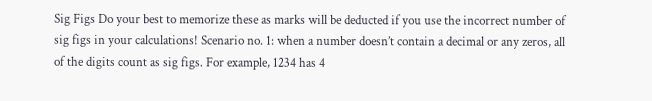Sig Figs Do your best to memorize these as marks will be deducted if you use the incorrect number of sig figs in your calculations! Scenario no. 1: when a number doesn’t contain a decimal or any zeros, all of the digits count as sig figs. For example, 1234 has 4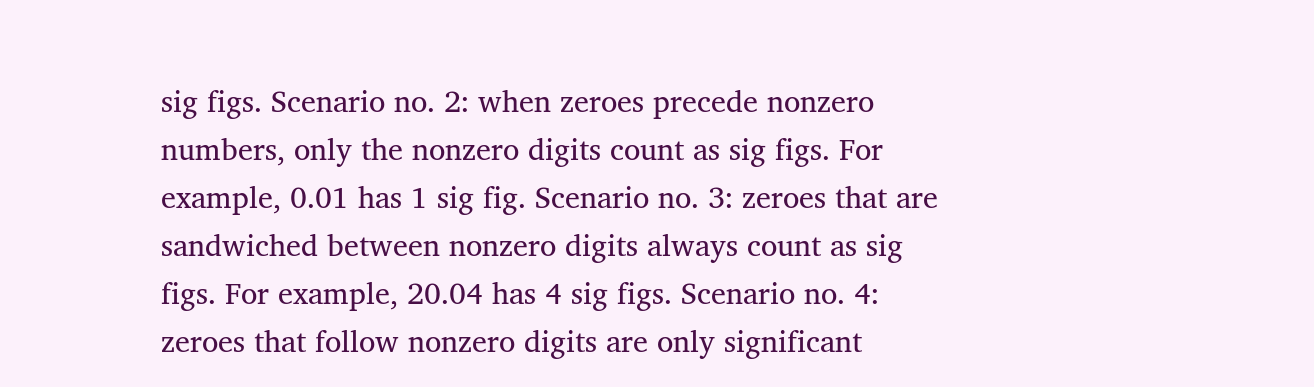sig figs. Scenario no. 2: when zeroes precede nonzero numbers, only the nonzero digits count as sig figs. For example, 0.01 has 1 sig fig. Scenario no. 3: zeroes that are sandwiched between nonzero digits always count as sig figs. For example, 20.04 has 4 sig figs. Scenario no. 4: zeroes that follow nonzero digits are only significant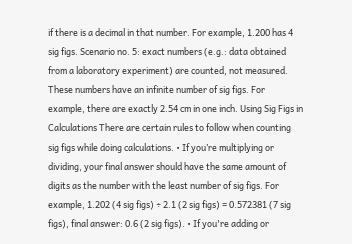if there is a decimal in that number. For example, 1.200 has 4 sig figs. Scenario no. 5: exact numbers (e.g.: data obtained from a laboratory experiment) are counted, not measured. These numbers have an infinite number of sig figs. For example, there are exactly 2.54 cm in one inch. Using Sig Figs in Calculations There are certain rules to follow when counting sig figs while doing calculations. • If you’re multiplying or dividing, your final answer should have the same amount of digits as the number with the least number of sig figs. For example, 1.202 (4 sig figs) ÷ 2.1 (2 sig figs) = 0.572381 (7 sig figs), final answer: 0.6 (2 sig figs). • If you're adding or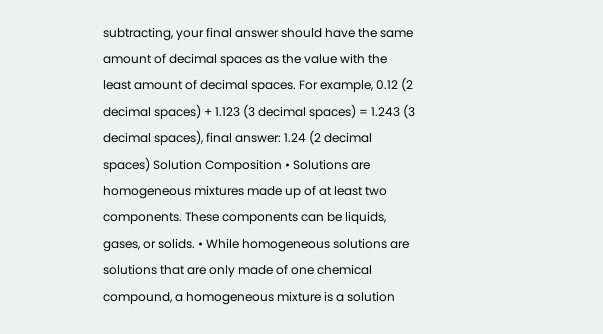subtracting, your final answer should have the same amount of decimal spaces as the value with the least amount of decimal spaces. For example, 0.12 (2 decimal spaces) + 1.123 (3 decimal spaces) = 1.243 (3 decimal spaces), final answer: 1.24 (2 decimal spaces) Solution Composition • Solutions are homogeneous mixtures made up of at least two components. These components can be liquids, gases, or solids. • While homogeneous solutions are solutions that are only made of one chemical compound, a homogeneous mixture is a solution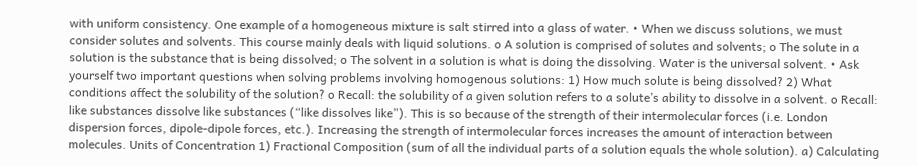with uniform consistency. One example of a homogeneous mixture is salt stirred into a glass of water. • When we discuss solutions, we must consider solutes and solvents. This course mainly deals with liquid solutions. o A solution is comprised of solutes and solvents; o The solute in a solution is the substance that is being dissolved; o The solvent in a solution is what is doing the dissolving. Water is the universal solvent. • Ask yourself two important questions when solving problems involving homogenous solutions: 1) How much solute is being dissolved? 2) What conditions affect the solubility of the solution? o Recall: the solubility of a given solution refers to a solute’s ability to dissolve in a solvent. o Recall: like substances dissolve like substances (“like dissolves like”). This is so because of the strength of their intermolecular forces (i.e. London dispersion forces, dipole-dipole forces, etc.). Increasing the strength of intermolecular forces increases the amount of interaction between molecules. Units of Concentration 1) Fractional Composition (sum of all the individual parts of a solution equals the whole solution). a) Calculating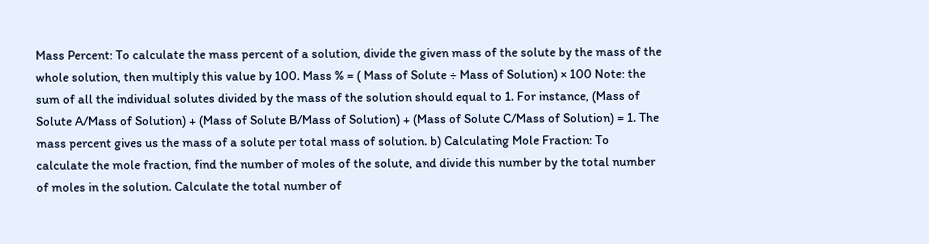Mass Percent: To calculate the mass percent of a solution, divide the given mass of the solute by the mass of the whole solution, then multiply this value by 100. Mass % = ( Mass of Solute ÷ Mass of Solution) × 100 Note: the sum of all the individual solutes divided by the mass of the solution should equal to 1. For instance, (Mass of Solute A/Mass of Solution) + (Mass of Solute B/Mass of Solution) + (Mass of Solute C/Mass of Solution) = 1. The mass percent gives us the mass of a solute per total mass of solution. b) Calculating Mole Fraction: To calculate the mole fraction, find the number of moles of the solute, and divide this number by the total number of moles in the solution. Calculate the total number of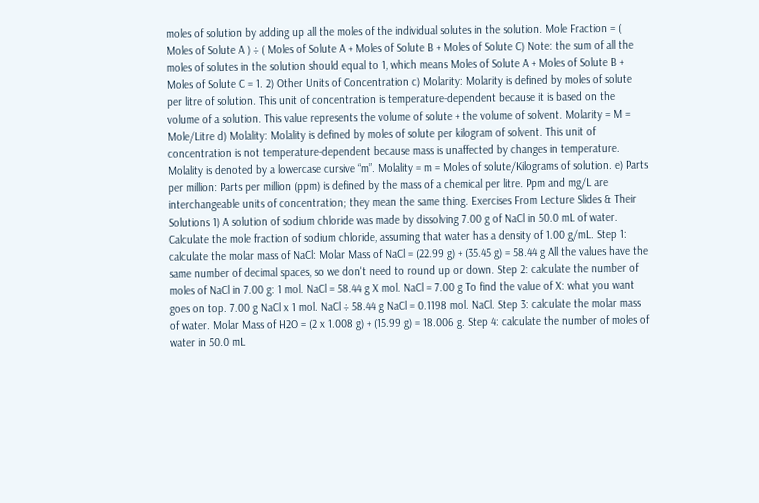moles of solution by adding up all the moles of the individual solutes in the solution. Mole Fraction = ( Moles of Solute A ) ÷ ( Moles of Solute A + Moles of Solute B + Moles of Solute C) Note: the sum of all the moles of solutes in the solution should equal to 1, which means Moles of Solute A + Moles of Solute B + Moles of Solute C = 1. 2) Other Units of Concentration c) Molarity: Molarity is defined by moles of solute per litre of solution. This unit of concentration is temperature-dependent because it is based on the volume of a solution. This value represents the volume of solute + the volume of solvent. Molarity = M = Mole/Litre d) Molality: Molality is defined by moles of solute per kilogram of solvent. This unit of concentration is not temperature-dependent because mass is unaffected by changes in temperature. Molality is denoted by a lowercase cursive “m”. Molality = m = Moles of solute/Kilograms of solution. e) Parts per million: Parts per million (ppm) is defined by the mass of a chemical per litre. Ppm and mg/L are interchangeable units of concentration; they mean the same thing. Exercises From Lecture Slides & Their Solutions 1) A solution of sodium chloride was made by dissolving 7.00 g of NaCl in 50.0 mL of water. Calculate the mole fraction of sodium chloride, assuming that water has a density of 1.00 g/mL. Step 1: calculate the molar mass of NaCl: Molar Mass of NaCl = (22.99 g) + (35.45 g) = 58.44 g All the values have the same number of decimal spaces, so we don't need to round up or down. Step 2: calculate the number of moles of NaCl in 7.00 g: 1 mol. NaCl = 58.44 g X mol. NaCl = 7.00 g To find the value of X: what you want goes on top. 7.00 g NaCl x 1 mol. NaCl ÷ 58.44 g NaCl = 0.1198 mol. NaCl. Step 3: calculate the molar mass of water. Molar Mass of H2O = (2 x 1.008 g) + (15.99 g) = 18.006 g. Step 4: calculate the number of moles of water in 50.0 mL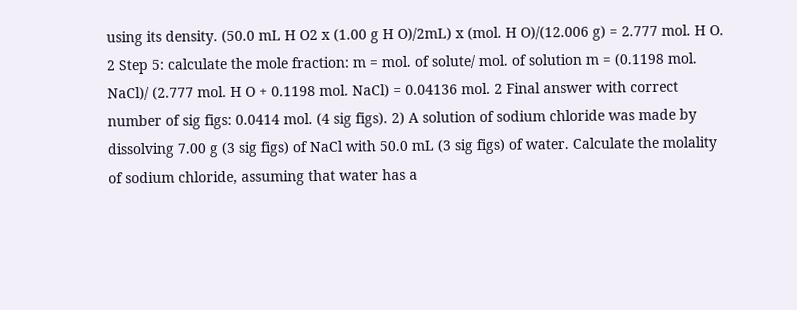using its density. (50.0 mL H O2 x (1.00 g H O)/2mL) x (mol. H O)/(12.006 g) = 2.777 mol. H O. 2 Step 5: calculate the mole fraction: m = mol. of solute/ mol. of solution m = (0.1198 mol. NaCl)/ (2.777 mol. H O + 0.1198 mol. NaCl) = 0.04136 mol. 2 Final answer with correct number of sig figs: 0.0414 mol. (4 sig figs). 2) A solution of sodium chloride was made by dissolving 7.00 g (3 sig figs) of NaCl with 50.0 mL (3 sig figs) of water. Calculate the molality of sodium chloride, assuming that water has a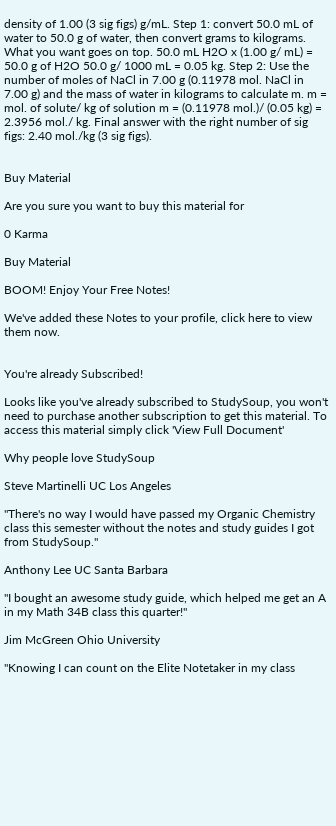density of 1.00 (3 sig figs) g/mL. Step 1: convert 50.0 mL of water to 50.0 g of water, then convert grams to kilograms. What you want goes on top. 50.0 mL H2O x (1.00 g/ mL) = 50.0 g of H2O 50.0 g/ 1000 mL = 0.05 kg. Step 2: Use the number of moles of NaCl in 7.00 g (0.11978 mol. NaCl in 7.00 g) and the mass of water in kilograms to calculate m. m = mol. of solute/ kg of solution m = (0.11978 mol.)/ (0.05 kg) = 2.3956 mol./ kg. Final answer with the right number of sig figs: 2.40 mol./kg (3 sig figs).


Buy Material

Are you sure you want to buy this material for

0 Karma

Buy Material

BOOM! Enjoy Your Free Notes!

We've added these Notes to your profile, click here to view them now.


You're already Subscribed!

Looks like you've already subscribed to StudySoup, you won't need to purchase another subscription to get this material. To access this material simply click 'View Full Document'

Why people love StudySoup

Steve Martinelli UC Los Angeles

"There's no way I would have passed my Organic Chemistry class this semester without the notes and study guides I got from StudySoup."

Anthony Lee UC Santa Barbara

"I bought an awesome study guide, which helped me get an A in my Math 34B class this quarter!"

Jim McGreen Ohio University

"Knowing I can count on the Elite Notetaker in my class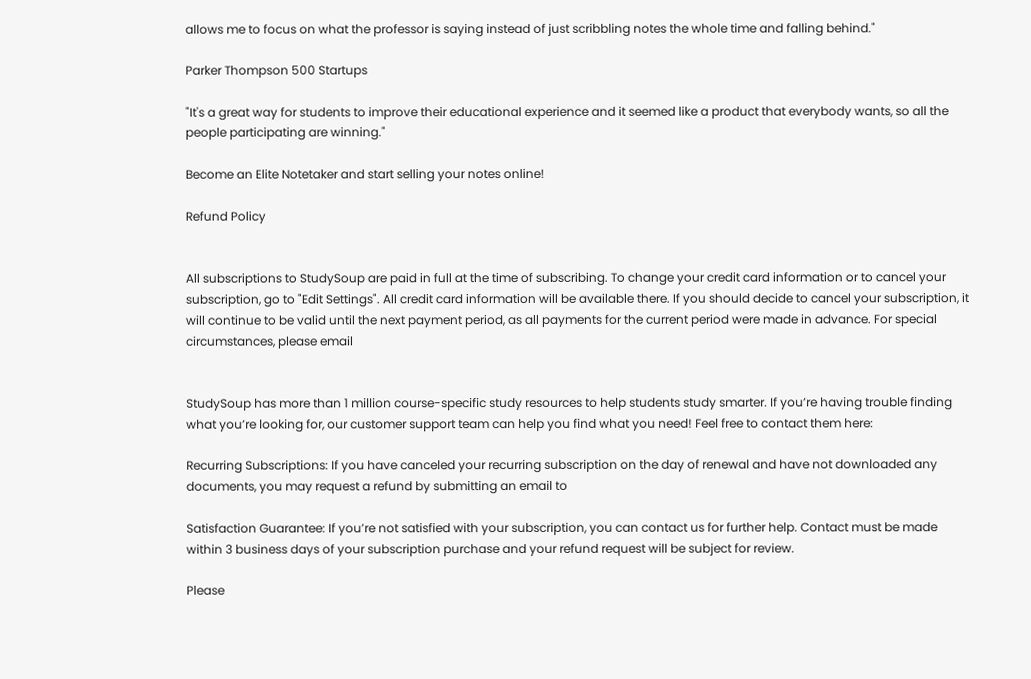allows me to focus on what the professor is saying instead of just scribbling notes the whole time and falling behind."

Parker Thompson 500 Startups

"It's a great way for students to improve their educational experience and it seemed like a product that everybody wants, so all the people participating are winning."

Become an Elite Notetaker and start selling your notes online!

Refund Policy


All subscriptions to StudySoup are paid in full at the time of subscribing. To change your credit card information or to cancel your subscription, go to "Edit Settings". All credit card information will be available there. If you should decide to cancel your subscription, it will continue to be valid until the next payment period, as all payments for the current period were made in advance. For special circumstances, please email


StudySoup has more than 1 million course-specific study resources to help students study smarter. If you’re having trouble finding what you’re looking for, our customer support team can help you find what you need! Feel free to contact them here:

Recurring Subscriptions: If you have canceled your recurring subscription on the day of renewal and have not downloaded any documents, you may request a refund by submitting an email to

Satisfaction Guarantee: If you’re not satisfied with your subscription, you can contact us for further help. Contact must be made within 3 business days of your subscription purchase and your refund request will be subject for review.

Please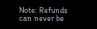Note: Refunds can never be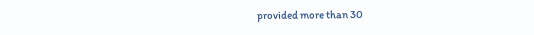provided more than 30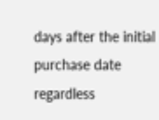days after the initial purchase date regardless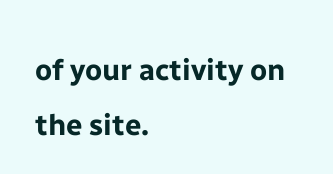of your activity on the site.